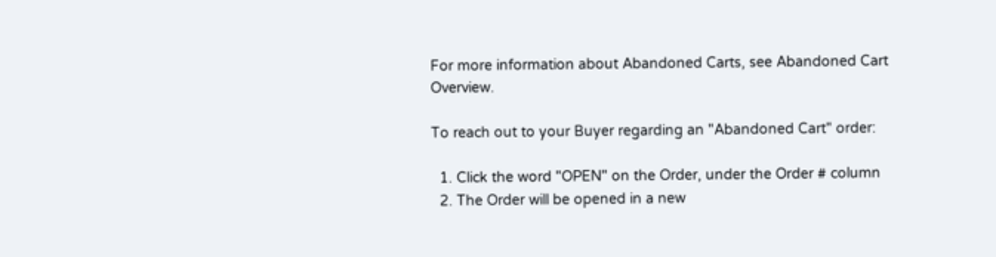For more information about Abandoned Carts, see Abandoned Cart Overview.

To reach out to your Buyer regarding an "Abandoned Cart" order:

  1. Click the word "OPEN" on the Order, under the Order # column
  2. The Order will be opened in a new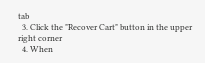tab
  3. Click the "Recover Cart" button in the upper right corner
  4. When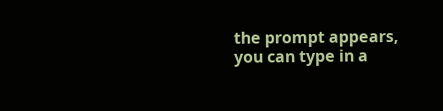the prompt appears, you can type in a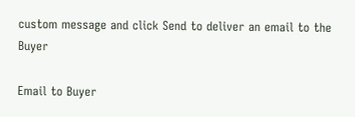custom message and click Send to deliver an email to the Buyer

Email to Buyer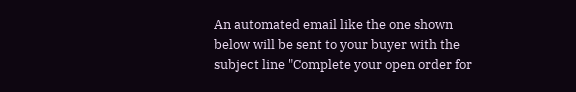An automated email like the one shown below will be sent to your buyer with the subject line "Complete your open order for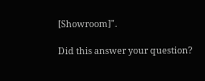[Showroom]".

Did this answer your question?